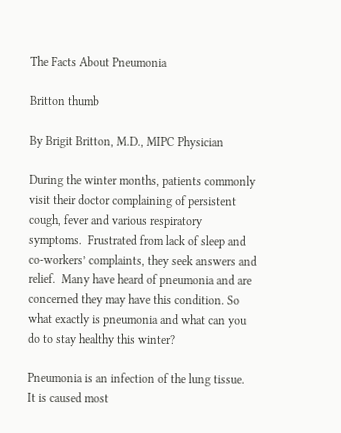The Facts About Pneumonia

Britton thumb

By Brigit Britton, M.D., MIPC Physician

During the winter months, patients commonly visit their doctor complaining of persistent cough, fever and various respiratory symptoms.  Frustrated from lack of sleep and co-workers’ complaints, they seek answers and relief.  Many have heard of pneumonia and are concerned they may have this condition. So what exactly is pneumonia and what can you do to stay healthy this winter?

Pneumonia is an infection of the lung tissue.  It is caused most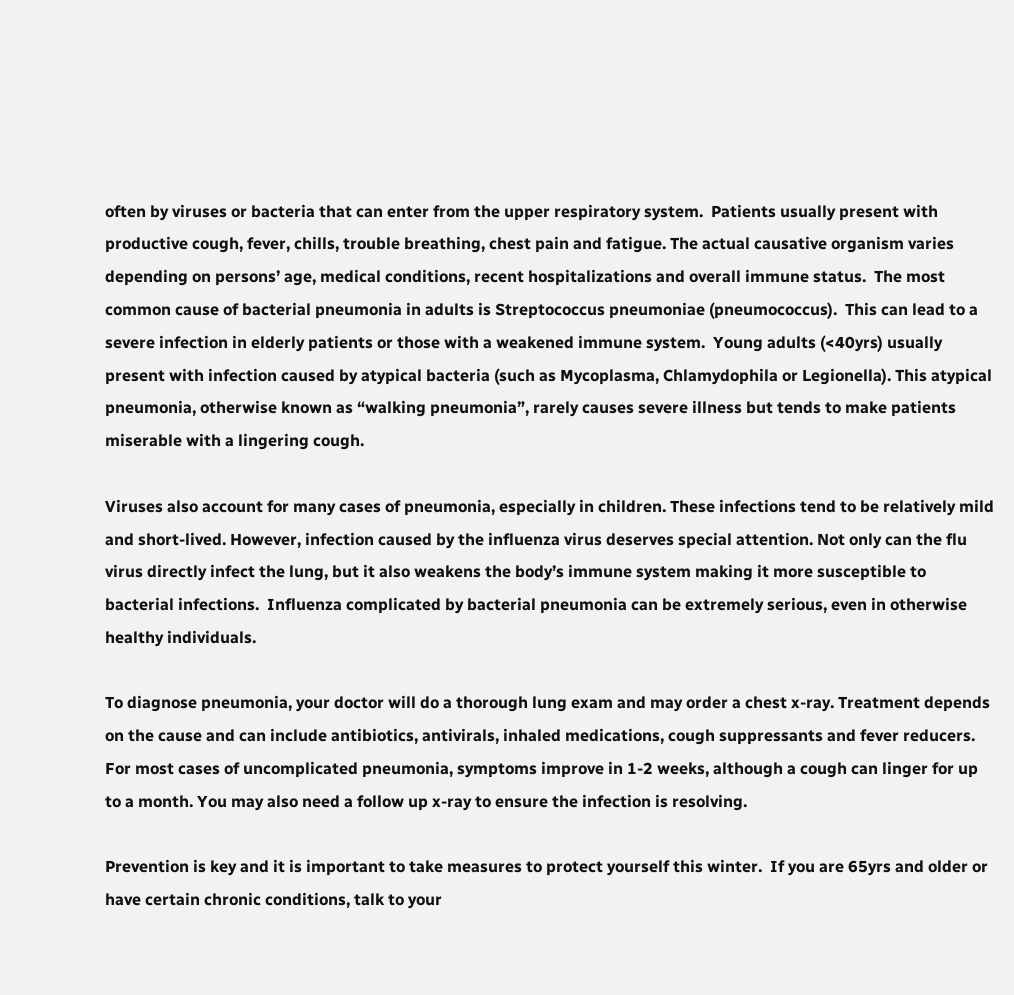often by viruses or bacteria that can enter from the upper respiratory system.  Patients usually present with productive cough, fever, chills, trouble breathing, chest pain and fatigue. The actual causative organism varies depending on persons’ age, medical conditions, recent hospitalizations and overall immune status.  The most common cause of bacterial pneumonia in adults is Streptococcus pneumoniae (pneumococcus).  This can lead to a severe infection in elderly patients or those with a weakened immune system.  Young adults (<40yrs) usually present with infection caused by atypical bacteria (such as Mycoplasma, Chlamydophila or Legionella). This atypical pneumonia, otherwise known as “walking pneumonia”, rarely causes severe illness but tends to make patients miserable with a lingering cough.

Viruses also account for many cases of pneumonia, especially in children. These infections tend to be relatively mild and short-lived. However, infection caused by the influenza virus deserves special attention. Not only can the flu virus directly infect the lung, but it also weakens the body’s immune system making it more susceptible to bacterial infections.  Influenza complicated by bacterial pneumonia can be extremely serious, even in otherwise healthy individuals.

To diagnose pneumonia, your doctor will do a thorough lung exam and may order a chest x-ray. Treatment depends on the cause and can include antibiotics, antivirals, inhaled medications, cough suppressants and fever reducers.  For most cases of uncomplicated pneumonia, symptoms improve in 1-2 weeks, although a cough can linger for up to a month. You may also need a follow up x-ray to ensure the infection is resolving.

Prevention is key and it is important to take measures to protect yourself this winter.  If you are 65yrs and older or have certain chronic conditions, talk to your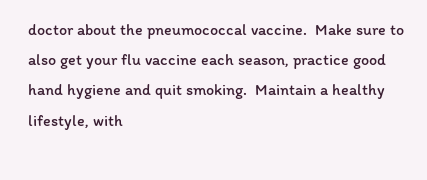doctor about the pneumococcal vaccine.  Make sure to also get your flu vaccine each season, practice good hand hygiene and quit smoking.  Maintain a healthy lifestyle, with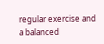regular exercise and a balanced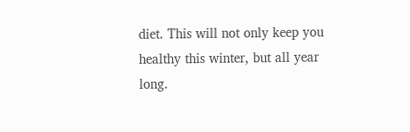diet. This will not only keep you healthy this winter, but all year long.